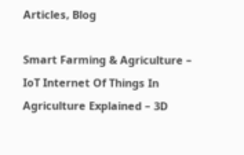Articles, Blog

Smart Farming & Agriculture – IoT Internet Of Things In Agriculture Explained – 3D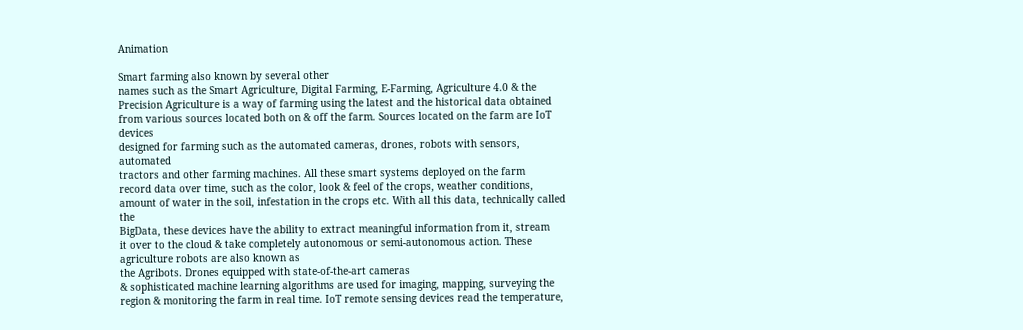Animation

Smart farming also known by several other
names such as the Smart Agriculture, Digital Farming, E-Farming, Agriculture 4.0 & the
Precision Agriculture is a way of farming using the latest and the historical data obtained
from various sources located both on & off the farm. Sources located on the farm are IoT devices
designed for farming such as the automated cameras, drones, robots with sensors, automated
tractors and other farming machines. All these smart systems deployed on the farm
record data over time, such as the color, look & feel of the crops, weather conditions,
amount of water in the soil, infestation in the crops etc. With all this data, technically called the
BigData, these devices have the ability to extract meaningful information from it, stream
it over to the cloud & take completely autonomous or semi-autonomous action. These agriculture robots are also known as
the Agribots. Drones equipped with state-of-the-art cameras
& sophisticated machine learning algorithms are used for imaging, mapping, surveying the
region & monitoring the farm in real time. IoT remote sensing devices read the temperature,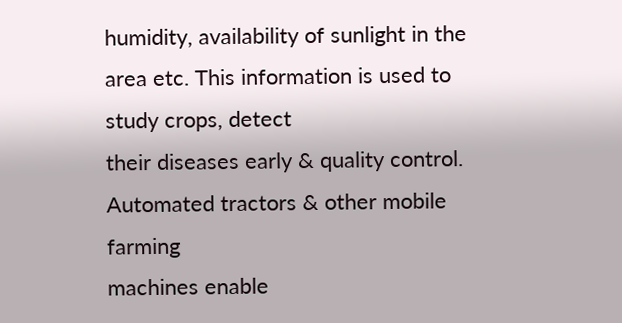humidity, availability of sunlight in the area etc. This information is used to study crops, detect
their diseases early & quality control. Automated tractors & other mobile farming
machines enable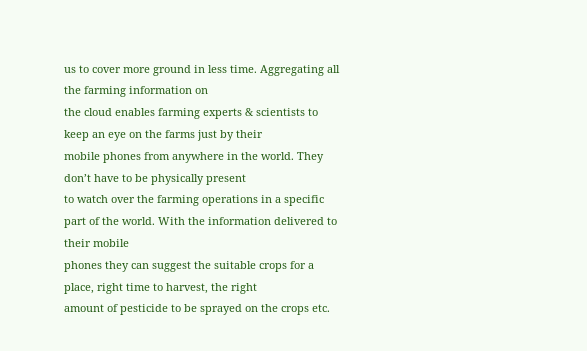us to cover more ground in less time. Aggregating all the farming information on
the cloud enables farming experts & scientists to keep an eye on the farms just by their
mobile phones from anywhere in the world. They don’t have to be physically present
to watch over the farming operations in a specific part of the world. With the information delivered to their mobile
phones they can suggest the suitable crops for a place, right time to harvest, the right
amount of pesticide to be sprayed on the crops etc.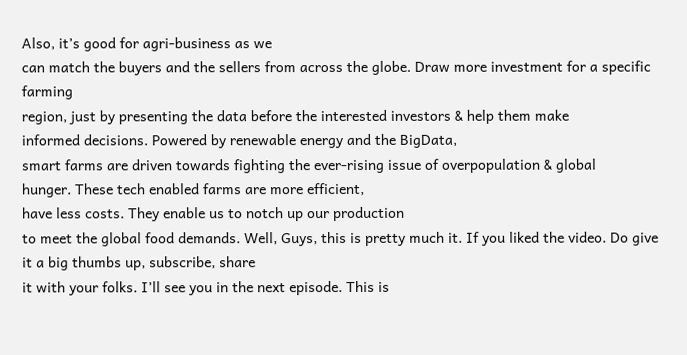Also, it’s good for agri-business as we
can match the buyers and the sellers from across the globe. Draw more investment for a specific farming
region, just by presenting the data before the interested investors & help them make
informed decisions. Powered by renewable energy and the BigData,
smart farms are driven towards fighting the ever-rising issue of overpopulation & global
hunger. These tech enabled farms are more efficient,
have less costs. They enable us to notch up our production
to meet the global food demands. Well, Guys, this is pretty much it. If you liked the video. Do give it a big thumbs up, subscribe, share
it with your folks. I’ll see you in the next episode. This is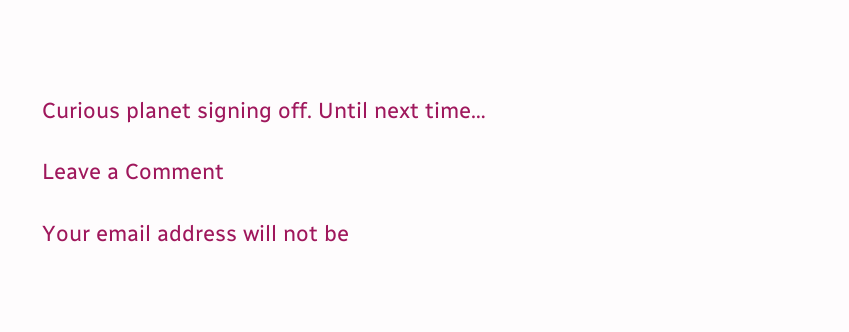Curious planet signing off. Until next time…

Leave a Comment

Your email address will not be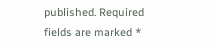published. Required fields are marked *